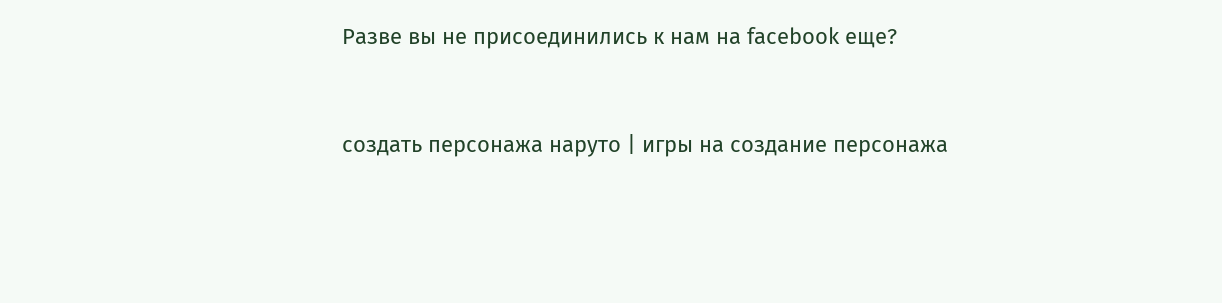Разве вы не присоединились к нам на facebook еще?


создать персонажа наруто | игры на создание персонажа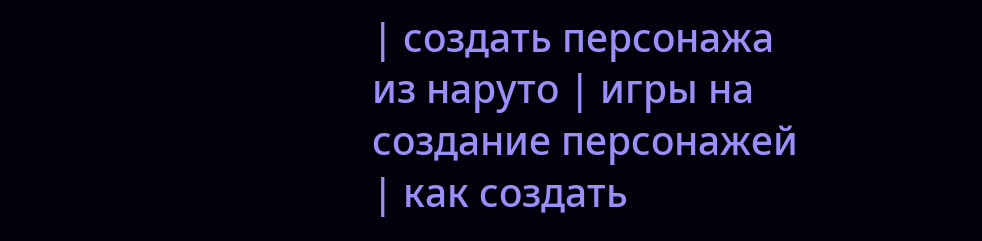| создать персонажа из наруто | игры на создание персонажей | как создать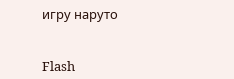игру наруто


Flash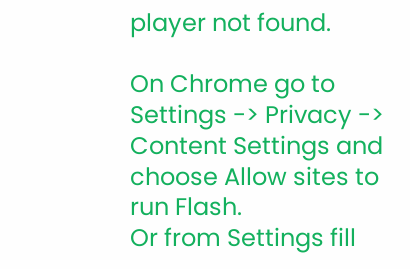player not found.

On Chrome go to Settings -> Privacy -> Content Settings and choose Allow sites to run Flash.
Or from Settings fill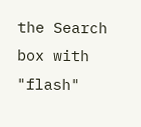the Search box with "flash"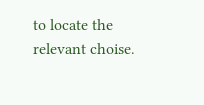to locate the relevant choise.